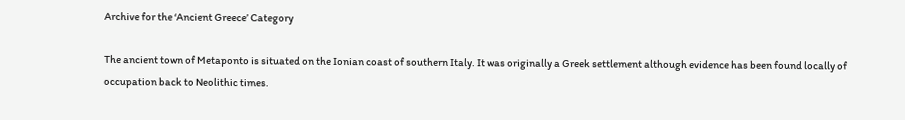Archive for the ‘Ancient Greece’ Category

The ancient town of Metaponto is situated on the Ionian coast of southern Italy. It was originally a Greek settlement although evidence has been found locally of occupation back to Neolithic times.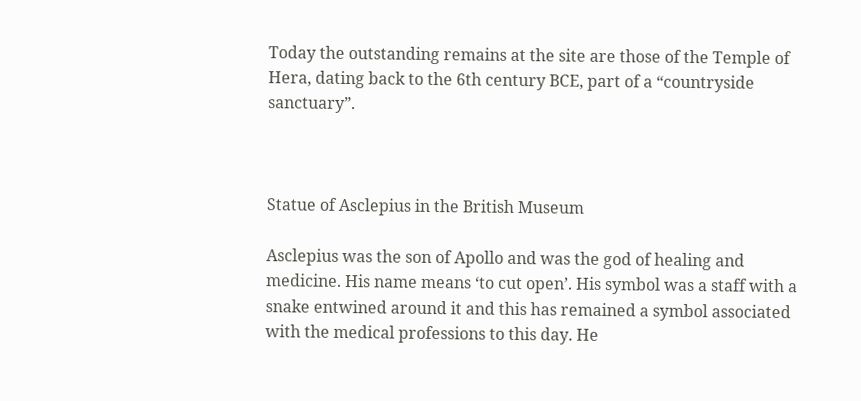Today the outstanding remains at the site are those of the Temple of Hera, dating back to the 6th century BCE, part of a “countryside sanctuary”.



Statue of Asclepius in the British Museum

Asclepius was the son of Apollo and was the god of healing and medicine. His name means ‘to cut open’. His symbol was a staff with a snake entwined around it and this has remained a symbol associated with the medical professions to this day. He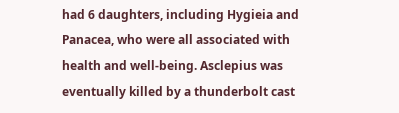had 6 daughters, including Hygieia and Panacea, who were all associated with health and well-being. Asclepius was eventually killed by a thunderbolt cast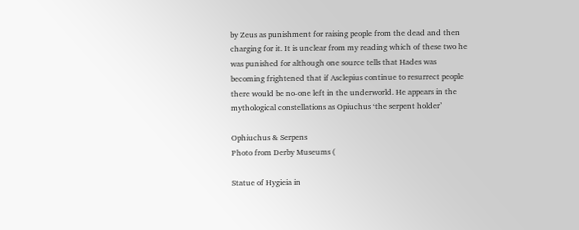by Zeus as punishment for raising people from the dead and then charging for it. It is unclear from my reading which of these two he was punished for although one source tells that Hades was becoming frightened that if Asclepius continue to resurrect people there would be no-one left in the underworld. He appears in the mythological constellations as Opiuchus ‘the serpent holder’

Ophiuchus & Serpens
Photo from Derby Museums (

Statue of Hygieia in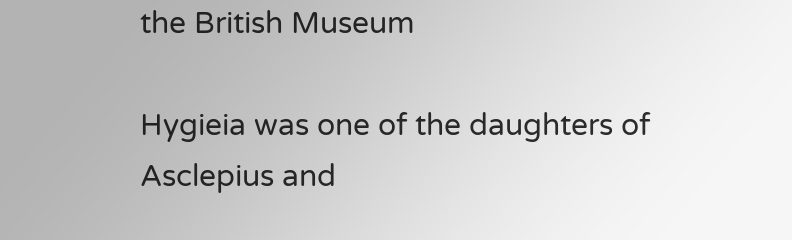the British Museum

Hygieia was one of the daughters of Asclepius and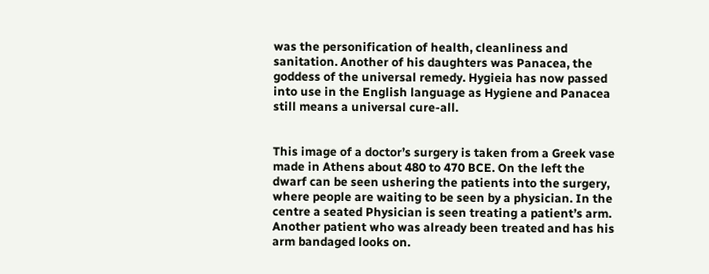was the personification of health, cleanliness and sanitation. Another of his daughters was Panacea, the goddess of the universal remedy. Hygieia has now passed into use in the English language as Hygiene and Panacea still means a universal cure-all.


This image of a doctor’s surgery is taken from a Greek vase made in Athens about 480 to 470 BCE. On the left the dwarf can be seen ushering the patients into the surgery, where people are waiting to be seen by a physician. In the centre a seated Physician is seen treating a patient’s arm. Another patient who was already been treated and has his arm bandaged looks on.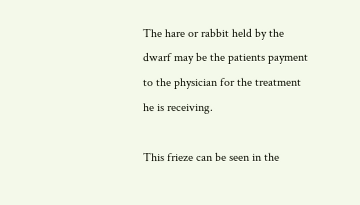The hare or rabbit held by the dwarf may be the patients payment to the physician for the treatment he is receiving.

This frieze can be seen in the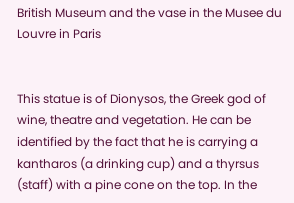British Museum and the vase in the Musee du Louvre in Paris


This statue is of Dionysos, the Greek god of wine, theatre and vegetation. He can be identified by the fact that he is carrying a kantharos (a drinking cup) and a thyrsus (staff) with a pine cone on the top. In the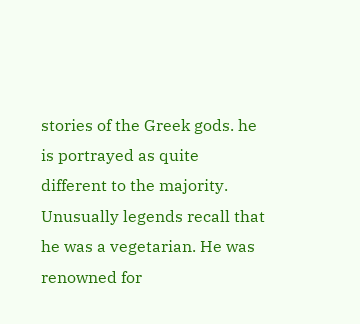stories of the Greek gods. he is portrayed as quite different to the majority. Unusually legends recall that he was a vegetarian. He was renowned for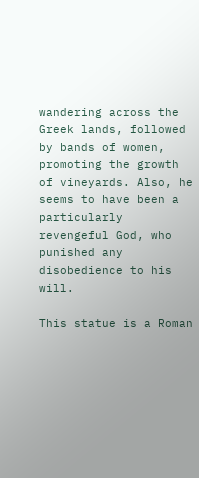wandering across the Greek lands, followed by bands of women, promoting the growth of vineyards. Also, he seems to have been a particularly revengeful God, who punished any disobedience to his will.

This statue is a Roman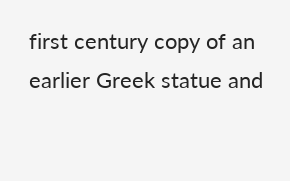first century copy of an earlier Greek statue and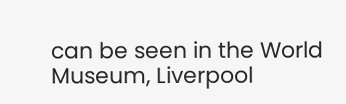can be seen in the World Museum, Liverpool